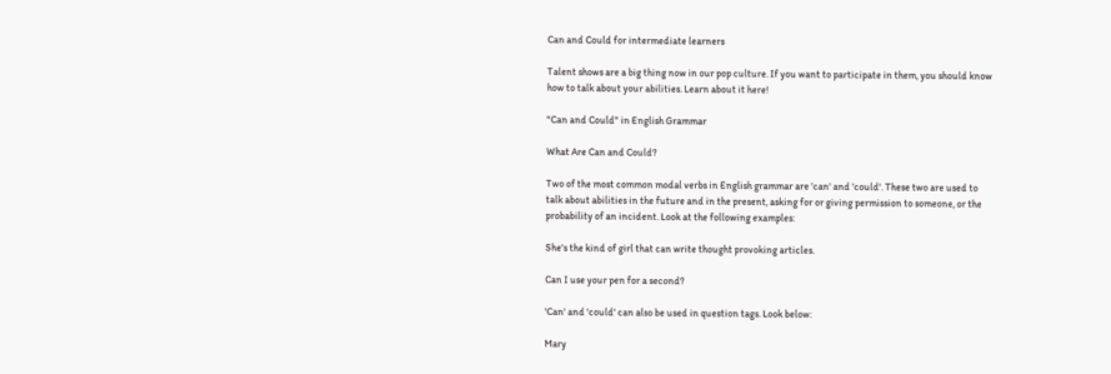Can and Could for intermediate learners

Talent shows are a big thing now in our pop culture. If you want to participate in them, you should know how to talk about your abilities. Learn about it here!

"Can and Could" in English Grammar

What Are Can and Could?

Two of the most common modal verbs in English grammar are 'can' and 'could'. These two are used to talk about abilities in the future and in the present, asking for or giving permission to someone, or the probability of an incident. Look at the following examples:

She's the kind of girl that can write thought provoking articles.

Can I use your pen for a second?

'Can' and 'could' can also be used in question tags. Look below:

Mary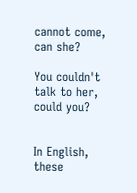cannot come, can she?

You couldn't talk to her, could you?


In English, these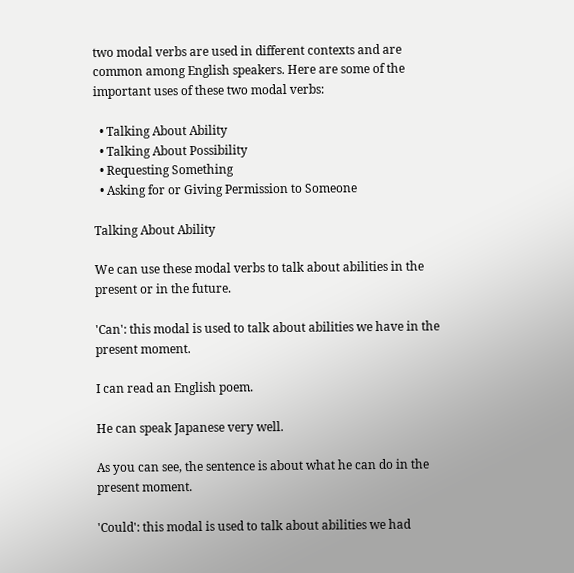two modal verbs are used in different contexts and are common among English speakers. Here are some of the important uses of these two modal verbs:

  • Talking About Ability
  • Talking About Possibility
  • Requesting Something
  • Asking for or Giving Permission to Someone

Talking About Ability

We can use these modal verbs to talk about abilities in the present or in the future.

'Can': this modal is used to talk about abilities we have in the present moment.

I can read an English poem.

He can speak Japanese very well.

As you can see, the sentence is about what he can do in the present moment.

'Could': this modal is used to talk about abilities we had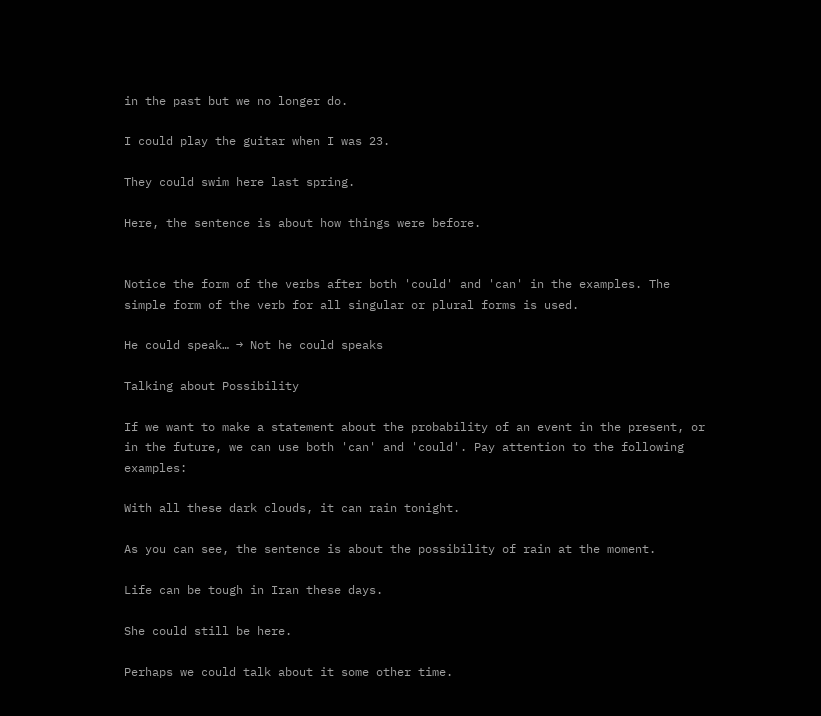in the past but we no longer do.

I could play the guitar when I was 23.

They could swim here last spring.

Here, the sentence is about how things were before.


Notice the form of the verbs after both 'could' and 'can' in the examples. The simple form of the verb for all singular or plural forms is used.

He could speak… → Not he could speaks

Talking about Possibility

If we want to make a statement about the probability of an event in the present, or in the future, we can use both 'can' and 'could'. Pay attention to the following examples:

With all these dark clouds, it can rain tonight.

As you can see, the sentence is about the possibility of rain at the moment.

Life can be tough in Iran these days.

She could still be here.

Perhaps we could talk about it some other time.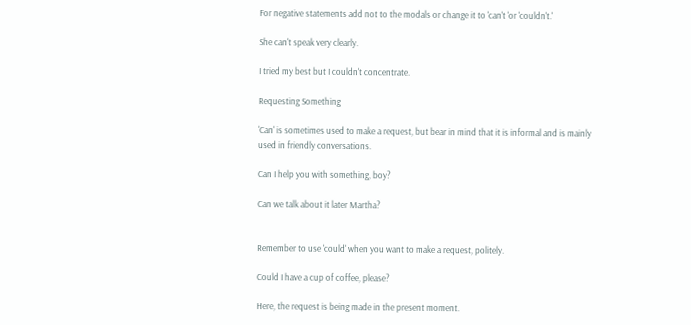For negative statements add not to the modals or change it to 'can't 'or 'couldn't.'

She can't speak very clearly.

I tried my best but I couldn't concentrate.

Requesting Something

'Can' is sometimes used to make a request, but bear in mind that it is informal and is mainly used in friendly conversations.

Can I help you with something, boy?

Can we talk about it later Martha?


Remember to use 'could' when you want to make a request, politely.

Could I have a cup of coffee, please?

Here, the request is being made in the present moment.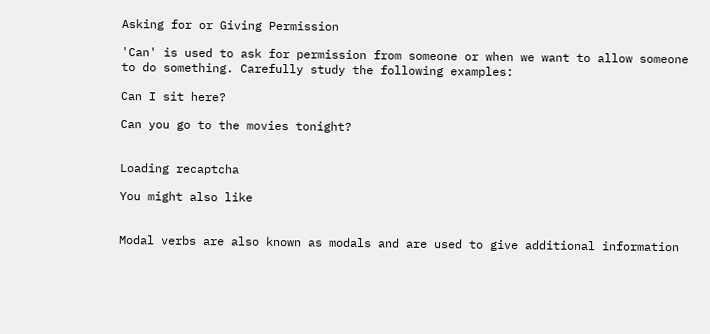Asking for or Giving Permission

'Can' is used to ask for permission from someone or when we want to allow someone to do something. Carefully study the following examples:

Can I sit here?

Can you go to the movies tonight?


Loading recaptcha

You might also like


Modal verbs are also known as modals and are used to give additional information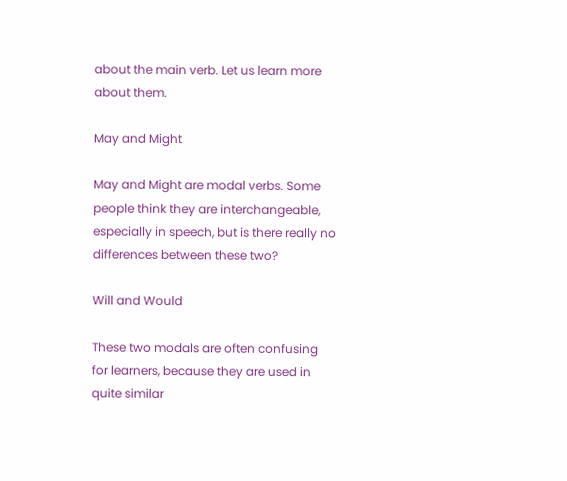about the main verb. Let us learn more about them.

May and Might

May and Might are modal verbs. Some people think they are interchangeable, especially in speech, but is there really no differences between these two?

Will and Would

These two modals are often confusing for learners, because they are used in quite similar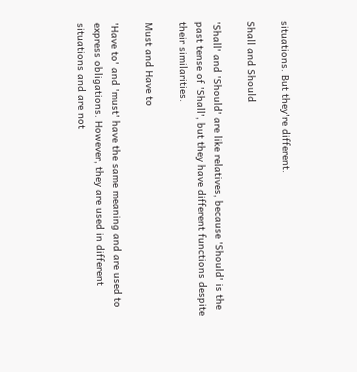situations. But they're different.

Shall and Should

'Shall' and 'Should' are like relatives, because 'Should' is the past tense of 'Shall', but they have different functions despite their similarities.

Must and Have to

'Have to' and 'must' have the same meaning and are used to express obligations. However, they are used in different situations and are not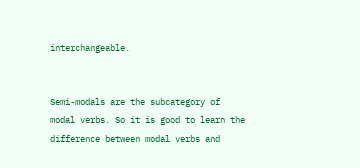interchangeable.


Semi-modals are the subcategory of modal verbs. So it is good to learn the difference between modal verbs and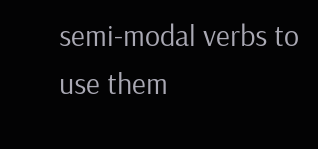semi-modal verbs to use them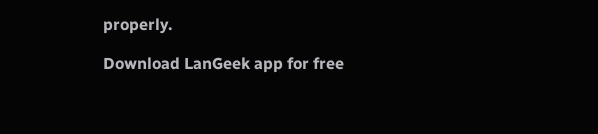properly.

Download LanGeek app for free